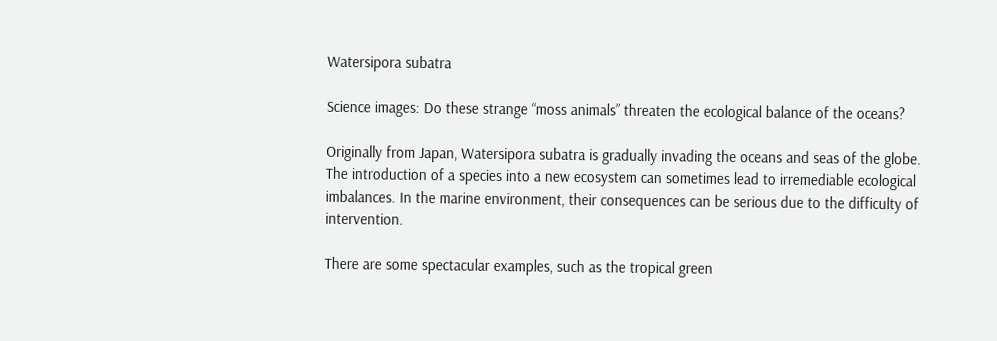Watersipora subatra

Science images: Do these strange “moss animals” threaten the ecological balance of the oceans?

Originally from Japan, Watersipora subatra is gradually invading the oceans and seas of the globe. The introduction of a species into a new ecosystem can sometimes lead to irremediable ecological imbalances. In the marine environment, their consequences can be serious due to the difficulty of intervention.

There are some spectacular examples, such as the tropical green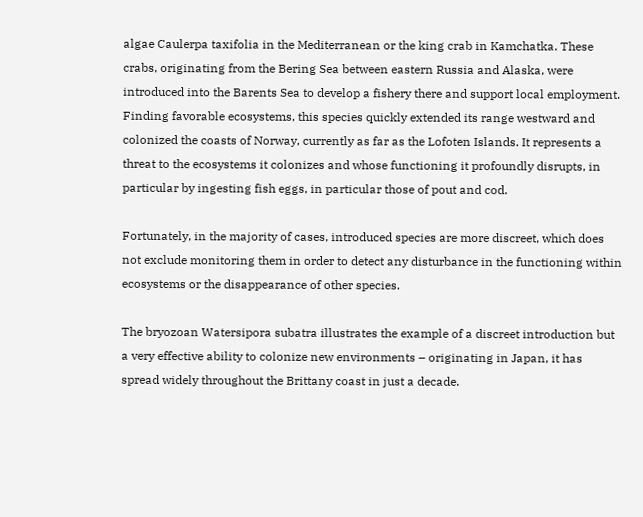algae Caulerpa taxifolia in the Mediterranean or the king crab in Kamchatka. These crabs, originating from the Bering Sea between eastern Russia and Alaska, were introduced into the Barents Sea to develop a fishery there and support local employment. Finding favorable ecosystems, this species quickly extended its range westward and colonized the coasts of Norway, currently as far as the Lofoten Islands. It represents a threat to the ecosystems it colonizes and whose functioning it profoundly disrupts, in particular by ingesting fish eggs, in particular those of pout and cod.

Fortunately, in the majority of cases, introduced species are more discreet, which does not exclude monitoring them in order to detect any disturbance in the functioning within ecosystems or the disappearance of other species.

The bryozoan Watersipora subatra illustrates the example of a discreet introduction but a very effective ability to colonize new environments – originating in Japan, it has spread widely throughout the Brittany coast in just a decade.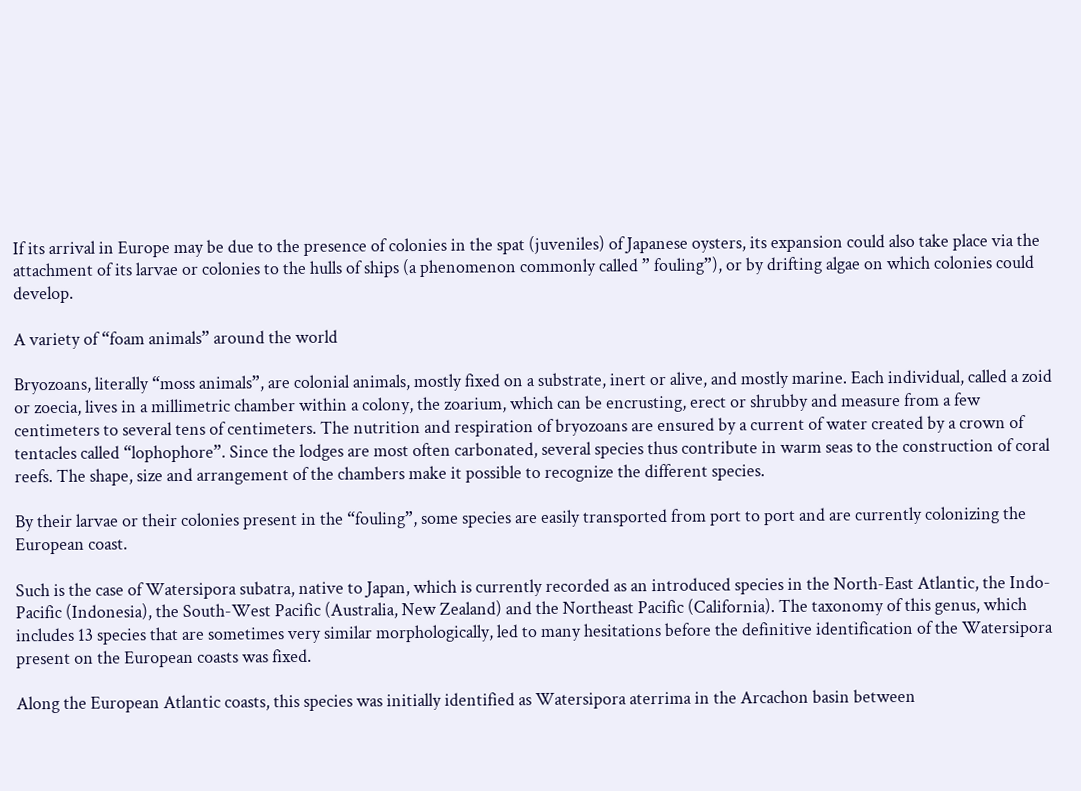If its arrival in Europe may be due to the presence of colonies in the spat (juveniles) of Japanese oysters, its expansion could also take place via the attachment of its larvae or colonies to the hulls of ships (a phenomenon commonly called ” fouling”), or by drifting algae on which colonies could develop.

A variety of “foam animals” around the world

Bryozoans, literally “moss animals”, are colonial animals, mostly fixed on a substrate, inert or alive, and mostly marine. Each individual, called a zoid or zoecia, lives in a millimetric chamber within a colony, the zoarium, which can be encrusting, erect or shrubby and measure from a few centimeters to several tens of centimeters. The nutrition and respiration of bryozoans are ensured by a current of water created by a crown of tentacles called “lophophore”. Since the lodges are most often carbonated, several species thus contribute in warm seas to the construction of coral reefs. The shape, size and arrangement of the chambers make it possible to recognize the different species.

By their larvae or their colonies present in the “fouling”, some species are easily transported from port to port and are currently colonizing the European coast.

Such is the case of Watersipora subatra, native to Japan, which is currently recorded as an introduced species in the North-East Atlantic, the Indo-Pacific (Indonesia), the South-West Pacific (Australia, New Zealand) and the Northeast Pacific (California). The taxonomy of this genus, which includes 13 species that are sometimes very similar morphologically, led to many hesitations before the definitive identification of the Watersipora present on the European coasts was fixed.

Along the European Atlantic coasts, this species was initially identified as Watersipora aterrima in the Arcachon basin between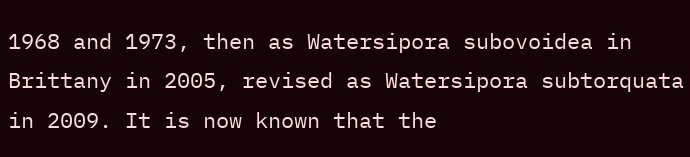1968 and 1973, then as Watersipora subovoidea in Brittany in 2005, revised as Watersipora subtorquata in 2009. It is now known that the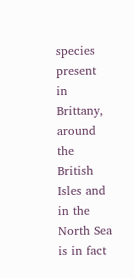species present in Brittany, around the British Isles and in the North Sea is in fact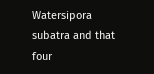Watersipora subatra and that four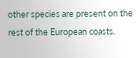other species are present on the rest of the European coasts.